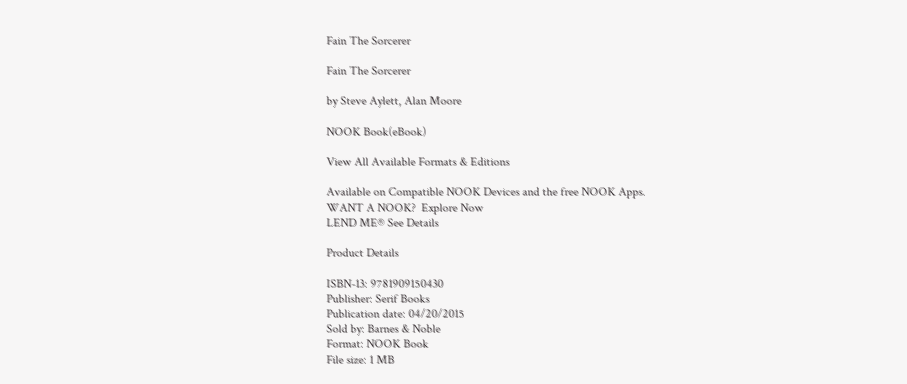Fain The Sorcerer

Fain The Sorcerer

by Steve Aylett, Alan Moore

NOOK Book(eBook)

View All Available Formats & Editions

Available on Compatible NOOK Devices and the free NOOK Apps.
WANT A NOOK?  Explore Now
LEND ME® See Details

Product Details

ISBN-13: 9781909150430
Publisher: Serif Books
Publication date: 04/20/2015
Sold by: Barnes & Noble
Format: NOOK Book
File size: 1 MB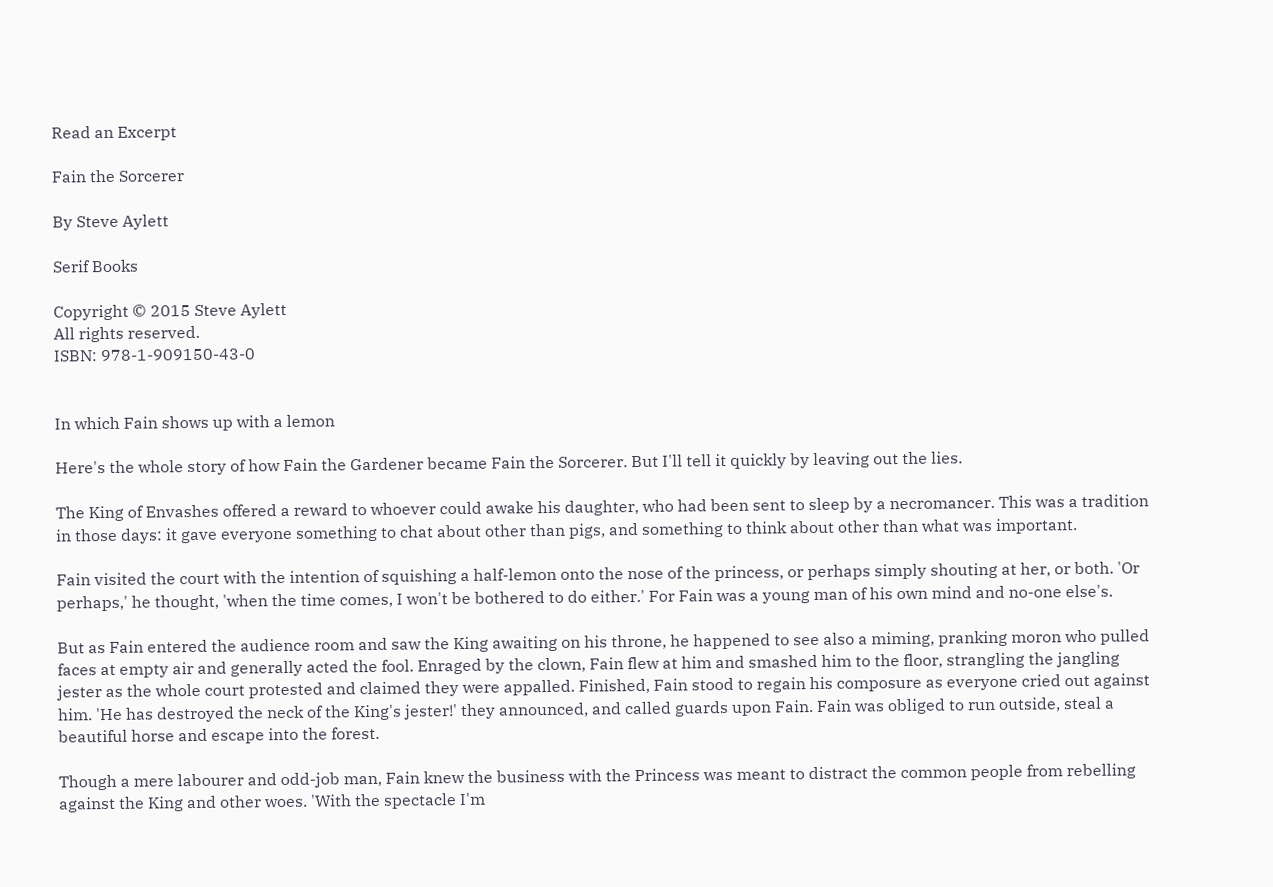Read an Excerpt

Fain the Sorcerer

By Steve Aylett

Serif Books

Copyright © 2015 Steve Aylett
All rights reserved.
ISBN: 978-1-909150-43-0


In which Fain shows up with a lemon

Here's the whole story of how Fain the Gardener became Fain the Sorcerer. But I'll tell it quickly by leaving out the lies.

The King of Envashes offered a reward to whoever could awake his daughter, who had been sent to sleep by a necromancer. This was a tradition in those days: it gave everyone something to chat about other than pigs, and something to think about other than what was important.

Fain visited the court with the intention of squishing a half-lemon onto the nose of the princess, or perhaps simply shouting at her, or both. 'Or perhaps,' he thought, 'when the time comes, I won't be bothered to do either.' For Fain was a young man of his own mind and no-one else's.

But as Fain entered the audience room and saw the King awaiting on his throne, he happened to see also a miming, pranking moron who pulled faces at empty air and generally acted the fool. Enraged by the clown, Fain flew at him and smashed him to the floor, strangling the jangling jester as the whole court protested and claimed they were appalled. Finished, Fain stood to regain his composure as everyone cried out against him. 'He has destroyed the neck of the King's jester!' they announced, and called guards upon Fain. Fain was obliged to run outside, steal a beautiful horse and escape into the forest.

Though a mere labourer and odd-job man, Fain knew the business with the Princess was meant to distract the common people from rebelling against the King and other woes. 'With the spectacle I'm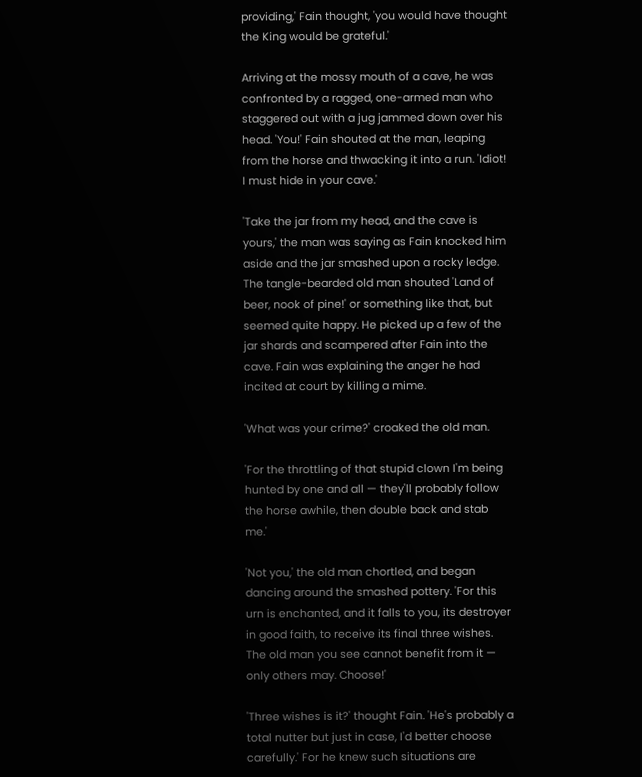providing,' Fain thought, 'you would have thought the King would be grateful.'

Arriving at the mossy mouth of a cave, he was confronted by a ragged, one-armed man who staggered out with a jug jammed down over his head. 'You!' Fain shouted at the man, leaping from the horse and thwacking it into a run. 'Idiot! I must hide in your cave.'

'Take the jar from my head, and the cave is yours,' the man was saying as Fain knocked him aside and the jar smashed upon a rocky ledge. The tangle-bearded old man shouted 'Land of beer, nook of pine!' or something like that, but seemed quite happy. He picked up a few of the jar shards and scampered after Fain into the cave. Fain was explaining the anger he had incited at court by killing a mime.

'What was your crime?' croaked the old man.

'For the throttling of that stupid clown I'm being hunted by one and all — they'll probably follow the horse awhile, then double back and stab me.'

'Not you,' the old man chortled, and began dancing around the smashed pottery. 'For this urn is enchanted, and it falls to you, its destroyer in good faith, to receive its final three wishes. The old man you see cannot benefit from it — only others may. Choose!'

'Three wishes is it?' thought Fain. 'He's probably a total nutter but just in case, I'd better choose carefully.' For he knew such situations are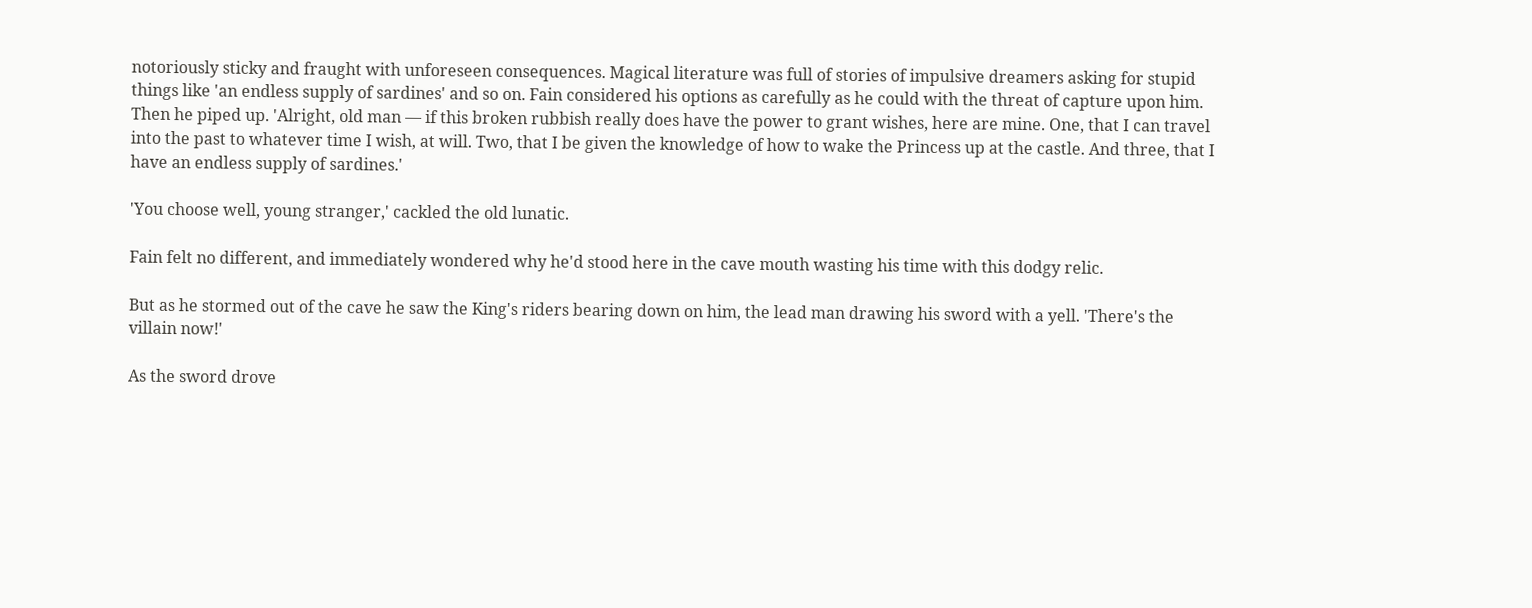notoriously sticky and fraught with unforeseen consequences. Magical literature was full of stories of impulsive dreamers asking for stupid things like 'an endless supply of sardines' and so on. Fain considered his options as carefully as he could with the threat of capture upon him. Then he piped up. 'Alright, old man — if this broken rubbish really does have the power to grant wishes, here are mine. One, that I can travel into the past to whatever time I wish, at will. Two, that I be given the knowledge of how to wake the Princess up at the castle. And three, that I have an endless supply of sardines.'

'You choose well, young stranger,' cackled the old lunatic.

Fain felt no different, and immediately wondered why he'd stood here in the cave mouth wasting his time with this dodgy relic.

But as he stormed out of the cave he saw the King's riders bearing down on him, the lead man drawing his sword with a yell. 'There's the villain now!'

As the sword drove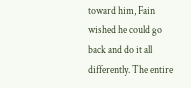toward him, Fain wished he could go back and do it all differently. The entire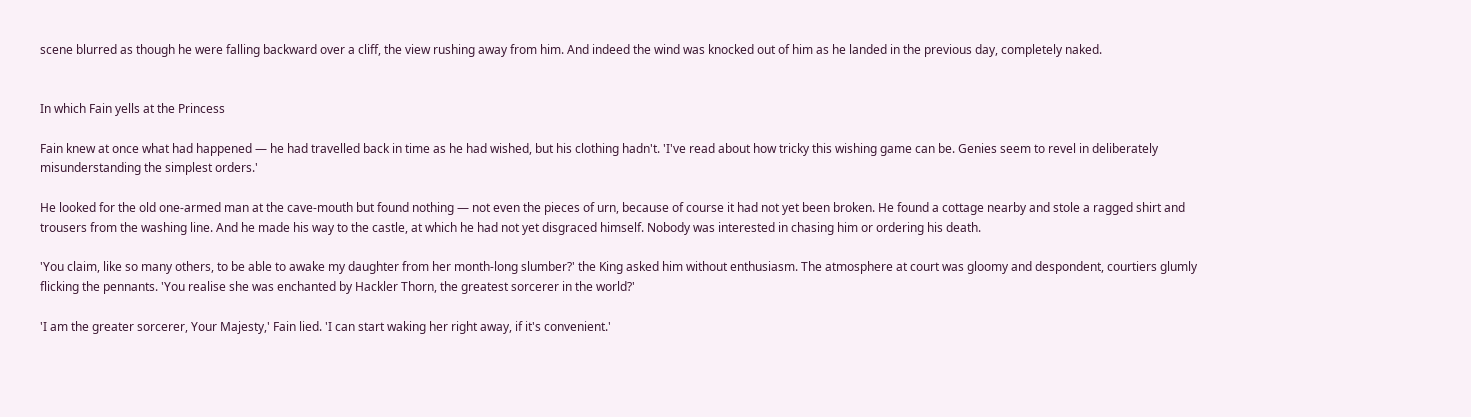scene blurred as though he were falling backward over a cliff, the view rushing away from him. And indeed the wind was knocked out of him as he landed in the previous day, completely naked.


In which Fain yells at the Princess

Fain knew at once what had happened — he had travelled back in time as he had wished, but his clothing hadn't. 'I've read about how tricky this wishing game can be. Genies seem to revel in deliberately misunderstanding the simplest orders.'

He looked for the old one-armed man at the cave-mouth but found nothing — not even the pieces of urn, because of course it had not yet been broken. He found a cottage nearby and stole a ragged shirt and trousers from the washing line. And he made his way to the castle, at which he had not yet disgraced himself. Nobody was interested in chasing him or ordering his death.

'You claim, like so many others, to be able to awake my daughter from her month-long slumber?' the King asked him without enthusiasm. The atmosphere at court was gloomy and despondent, courtiers glumly flicking the pennants. 'You realise she was enchanted by Hackler Thorn, the greatest sorcerer in the world?'

'I am the greater sorcerer, Your Majesty,' Fain lied. 'I can start waking her right away, if it's convenient.'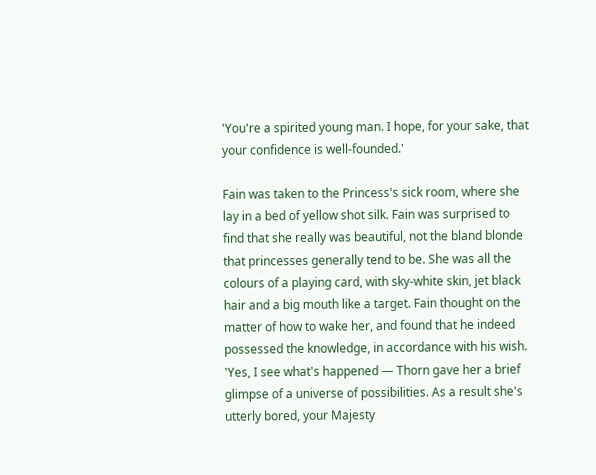'You're a spirited young man. I hope, for your sake, that your confidence is well-founded.'

Fain was taken to the Princess's sick room, where she lay in a bed of yellow shot silk. Fain was surprised to find that she really was beautiful, not the bland blonde that princesses generally tend to be. She was all the colours of a playing card, with sky-white skin, jet black hair and a big mouth like a target. Fain thought on the matter of how to wake her, and found that he indeed possessed the knowledge, in accordance with his wish. 'Yes, I see what's happened — Thorn gave her a brief glimpse of a universe of possibilities. As a result she's utterly bored, your Majesty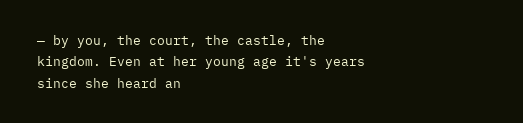— by you, the court, the castle, the kingdom. Even at her young age it's years since she heard an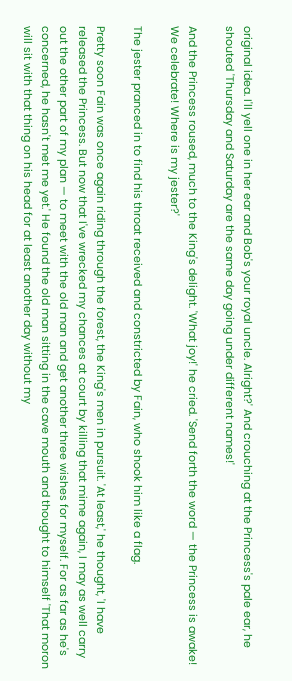original idea. I'll yell one in her ear and Bob's your royal uncle. Alright?' And crouching at the Princess's pale ear, he shouted 'Thursday and Saturday are the same day going under different names!'

And the Princess roused, much to the King's delight. 'What joy!' he cried. 'Send forth the word — the Princess is awake! We celebrate! Where is my jester?'

The jester pranced in to find his throat received and constricted by Fain, who shook him like a flag.

Pretty soon Fain was once again riding through the forest, the King's men in pursuit. 'At least,' he thought, 'I have released the Princess. But now that I've wrecked my chances at court by killing that mime again, I may as well carry out the other part of my plan — to meet with the old man and get another three wishes for myself. For as far as he's concerned, he hasn't met me yet.' He found the old man sitting in the cave mouth and thought to himself 'That moron will sit with that thing on his head for at least another day without my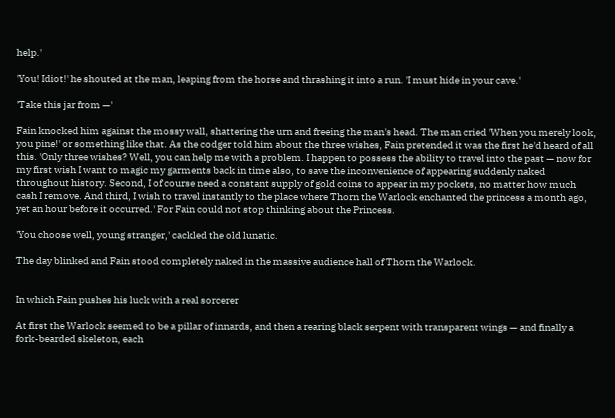help.'

'You! Idiot!' he shouted at the man, leaping from the horse and thrashing it into a run. 'I must hide in your cave.'

'Take this jar from —'

Fain knocked him against the mossy wall, shattering the urn and freeing the man's head. The man cried 'When you merely look, you pine!' or something like that. As the codger told him about the three wishes, Fain pretended it was the first he'd heard of all this. 'Only three wishes? Well, you can help me with a problem. I happen to possess the ability to travel into the past — now for my first wish I want to magic my garments back in time also, to save the inconvenience of appearing suddenly naked throughout history. Second, I of course need a constant supply of gold coins to appear in my pockets, no matter how much cash I remove. And third, I wish to travel instantly to the place where Thorn the Warlock enchanted the princess a month ago, yet an hour before it occurred.' For Fain could not stop thinking about the Princess.

'You choose well, young stranger,' cackled the old lunatic.

The day blinked and Fain stood completely naked in the massive audience hall of Thorn the Warlock.


In which Fain pushes his luck with a real sorcerer

At first the Warlock seemed to be a pillar of innards, and then a rearing black serpent with transparent wings — and finally a fork-bearded skeleton, each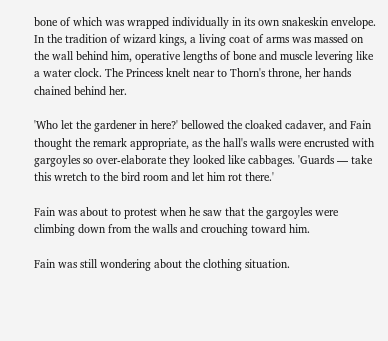bone of which was wrapped individually in its own snakeskin envelope. In the tradition of wizard kings, a living coat of arms was massed on the wall behind him, operative lengths of bone and muscle levering like a water clock. The Princess knelt near to Thorn's throne, her hands chained behind her.

'Who let the gardener in here?' bellowed the cloaked cadaver, and Fain thought the remark appropriate, as the hall's walls were encrusted with gargoyles so over-elaborate they looked like cabbages. 'Guards — take this wretch to the bird room and let him rot there.'

Fain was about to protest when he saw that the gargoyles were climbing down from the walls and crouching toward him.

Fain was still wondering about the clothing situation.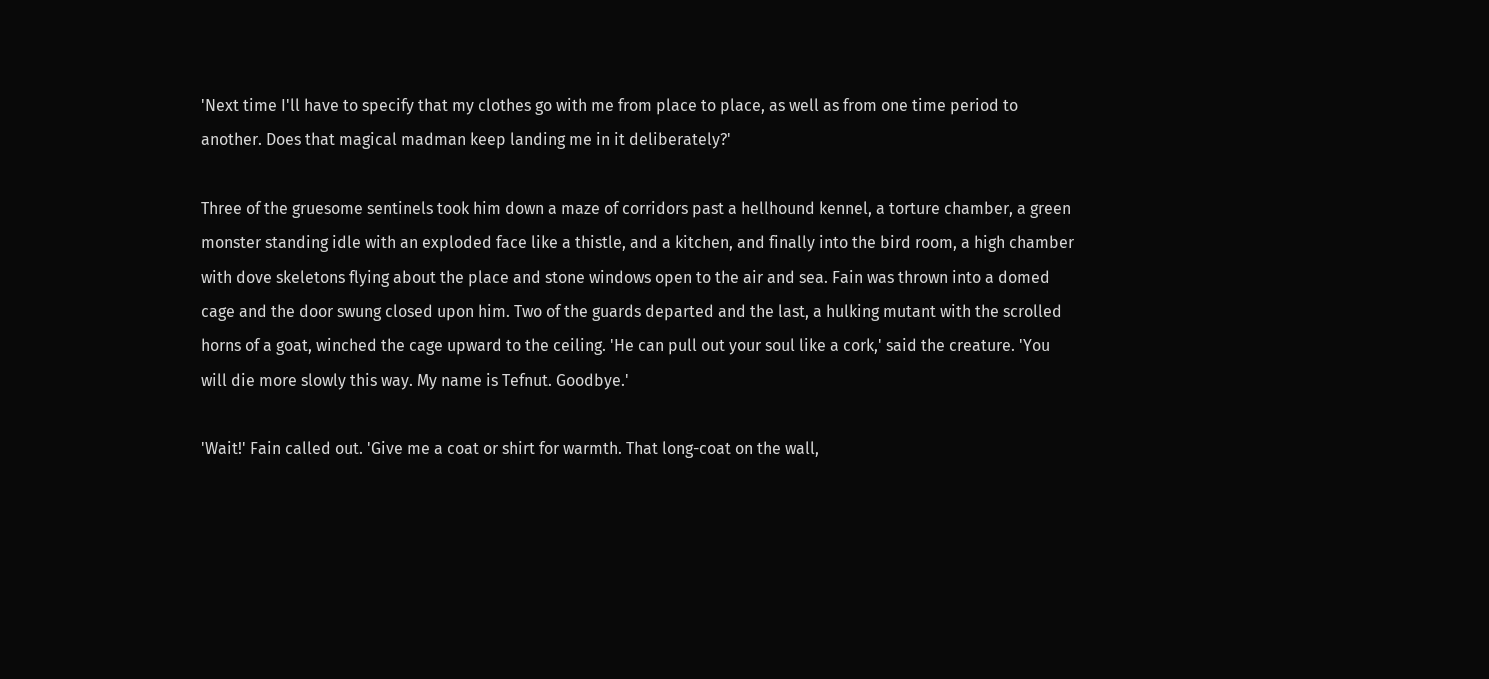'Next time I'll have to specify that my clothes go with me from place to place, as well as from one time period to another. Does that magical madman keep landing me in it deliberately?'

Three of the gruesome sentinels took him down a maze of corridors past a hellhound kennel, a torture chamber, a green monster standing idle with an exploded face like a thistle, and a kitchen, and finally into the bird room, a high chamber with dove skeletons flying about the place and stone windows open to the air and sea. Fain was thrown into a domed cage and the door swung closed upon him. Two of the guards departed and the last, a hulking mutant with the scrolled horns of a goat, winched the cage upward to the ceiling. 'He can pull out your soul like a cork,' said the creature. 'You will die more slowly this way. My name is Tefnut. Goodbye.'

'Wait!' Fain called out. 'Give me a coat or shirt for warmth. That long-coat on the wall,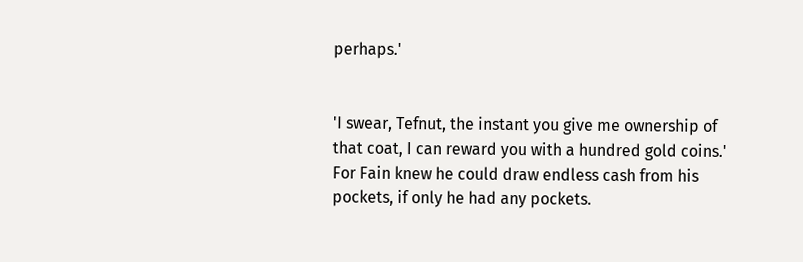perhaps.'


'I swear, Tefnut, the instant you give me ownership of that coat, I can reward you with a hundred gold coins.' For Fain knew he could draw endless cash from his pockets, if only he had any pockets.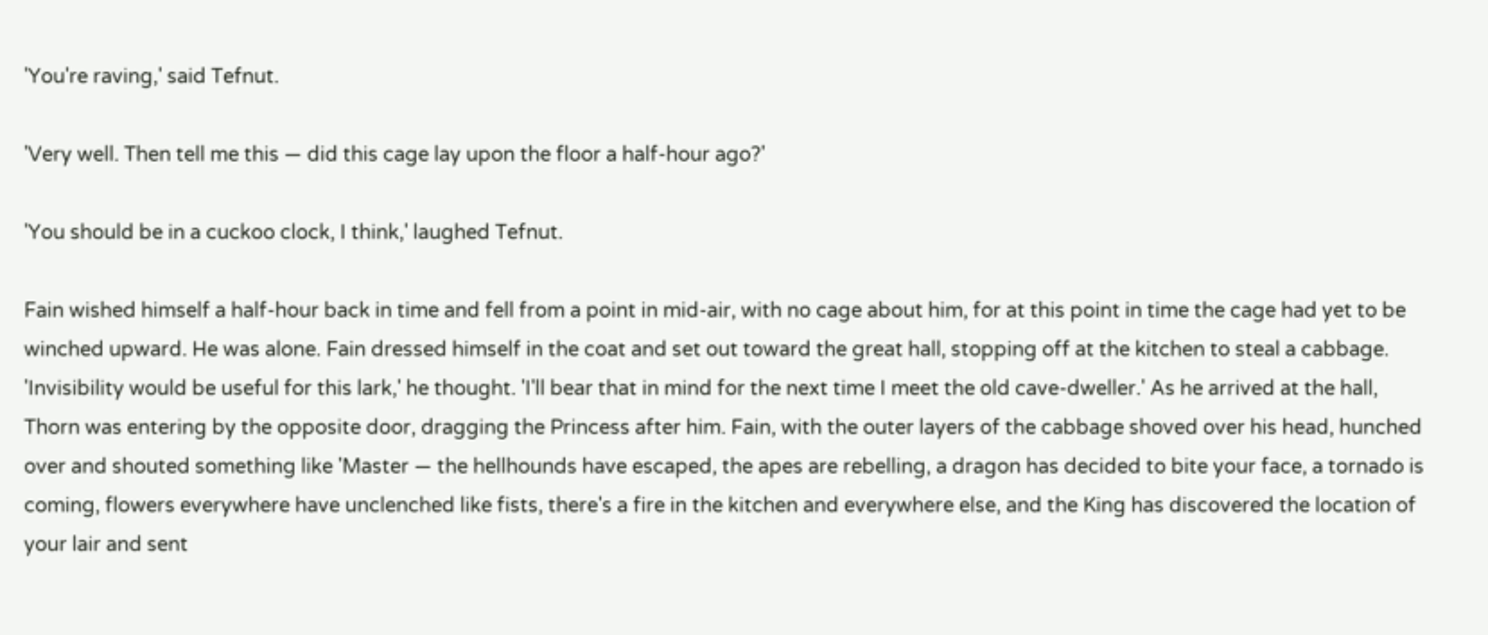'You're raving,' said Tefnut.

'Very well. Then tell me this — did this cage lay upon the floor a half-hour ago?'

'You should be in a cuckoo clock, I think,' laughed Tefnut.

Fain wished himself a half-hour back in time and fell from a point in mid-air, with no cage about him, for at this point in time the cage had yet to be winched upward. He was alone. Fain dressed himself in the coat and set out toward the great hall, stopping off at the kitchen to steal a cabbage. 'Invisibility would be useful for this lark,' he thought. 'I'll bear that in mind for the next time I meet the old cave-dweller.' As he arrived at the hall, Thorn was entering by the opposite door, dragging the Princess after him. Fain, with the outer layers of the cabbage shoved over his head, hunched over and shouted something like 'Master — the hellhounds have escaped, the apes are rebelling, a dragon has decided to bite your face, a tornado is coming, flowers everywhere have unclenched like fists, there's a fire in the kitchen and everywhere else, and the King has discovered the location of your lair and sent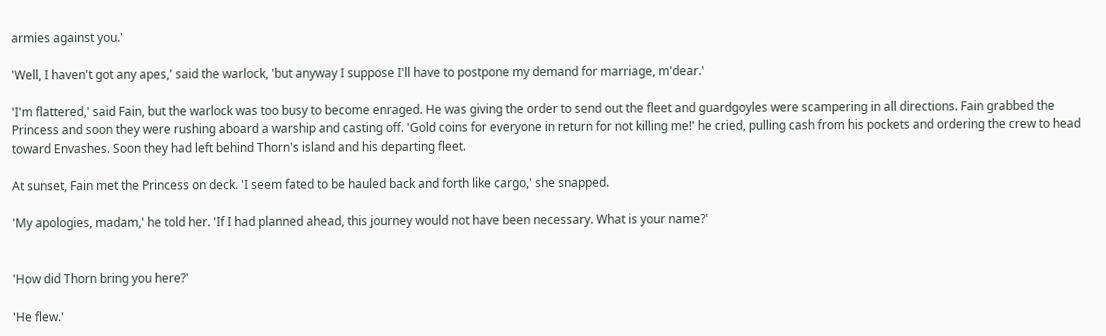armies against you.'

'Well, I haven't got any apes,' said the warlock, 'but anyway I suppose I'll have to postpone my demand for marriage, m'dear.'

'I'm flattered,' said Fain, but the warlock was too busy to become enraged. He was giving the order to send out the fleet and guardgoyles were scampering in all directions. Fain grabbed the Princess and soon they were rushing aboard a warship and casting off. 'Gold coins for everyone in return for not killing me!' he cried, pulling cash from his pockets and ordering the crew to head toward Envashes. Soon they had left behind Thorn's island and his departing fleet.

At sunset, Fain met the Princess on deck. 'I seem fated to be hauled back and forth like cargo,' she snapped.

'My apologies, madam,' he told her. 'If I had planned ahead, this journey would not have been necessary. What is your name?'


'How did Thorn bring you here?'

'He flew.'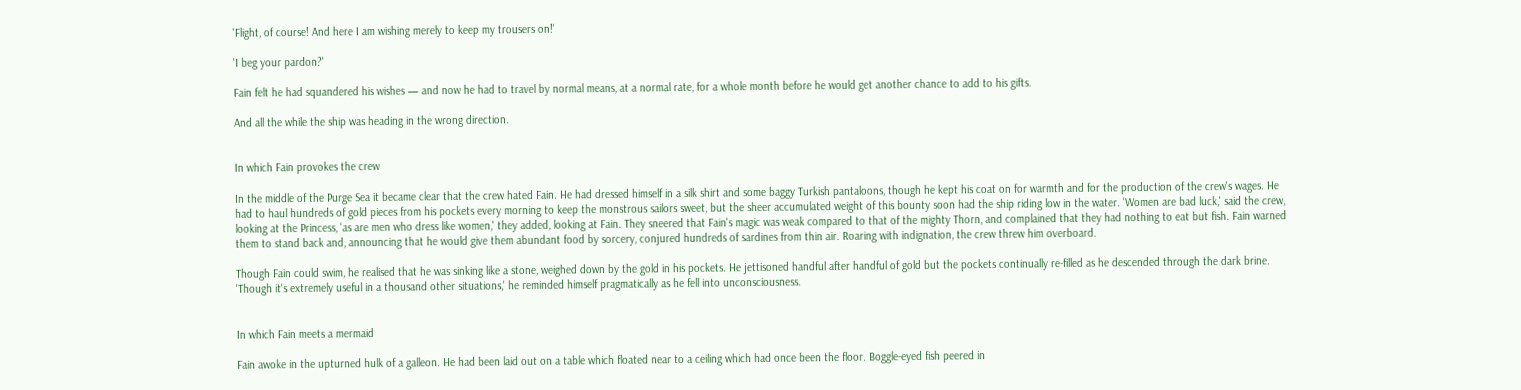'Flight, of course! And here I am wishing merely to keep my trousers on!'

'I beg your pardon?'

Fain felt he had squandered his wishes — and now he had to travel by normal means, at a normal rate, for a whole month before he would get another chance to add to his gifts.

And all the while the ship was heading in the wrong direction.


In which Fain provokes the crew

In the middle of the Purge Sea it became clear that the crew hated Fain. He had dressed himself in a silk shirt and some baggy Turkish pantaloons, though he kept his coat on for warmth and for the production of the crew's wages. He had to haul hundreds of gold pieces from his pockets every morning to keep the monstrous sailors sweet, but the sheer accumulated weight of this bounty soon had the ship riding low in the water. 'Women are bad luck,' said the crew, looking at the Princess, 'as are men who dress like women,' they added, looking at Fain. They sneered that Fain's magic was weak compared to that of the mighty Thorn, and complained that they had nothing to eat but fish. Fain warned them to stand back and, announcing that he would give them abundant food by sorcery, conjured hundreds of sardines from thin air. Roaring with indignation, the crew threw him overboard.

Though Fain could swim, he realised that he was sinking like a stone, weighed down by the gold in his pockets. He jettisoned handful after handful of gold but the pockets continually re-filled as he descended through the dark brine. 'Though it's extremely useful in a thousand other situations,' he reminded himself pragmatically as he fell into unconsciousness.


In which Fain meets a mermaid

Fain awoke in the upturned hulk of a galleon. He had been laid out on a table which floated near to a ceiling which had once been the floor. Boggle-eyed fish peered in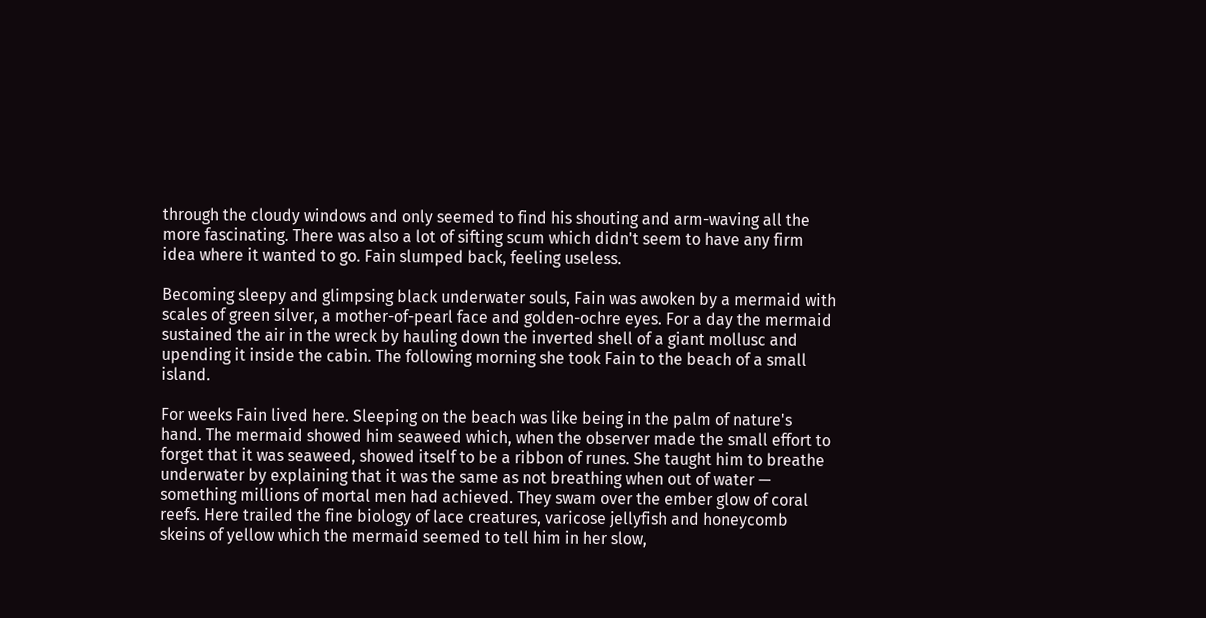through the cloudy windows and only seemed to find his shouting and arm-waving all the more fascinating. There was also a lot of sifting scum which didn't seem to have any firm idea where it wanted to go. Fain slumped back, feeling useless.

Becoming sleepy and glimpsing black underwater souls, Fain was awoken by a mermaid with scales of green silver, a mother-of-pearl face and golden-ochre eyes. For a day the mermaid sustained the air in the wreck by hauling down the inverted shell of a giant mollusc and upending it inside the cabin. The following morning she took Fain to the beach of a small island.

For weeks Fain lived here. Sleeping on the beach was like being in the palm of nature's hand. The mermaid showed him seaweed which, when the observer made the small effort to forget that it was seaweed, showed itself to be a ribbon of runes. She taught him to breathe underwater by explaining that it was the same as not breathing when out of water — something millions of mortal men had achieved. They swam over the ember glow of coral reefs. Here trailed the fine biology of lace creatures, varicose jellyfish and honeycomb skeins of yellow which the mermaid seemed to tell him in her slow,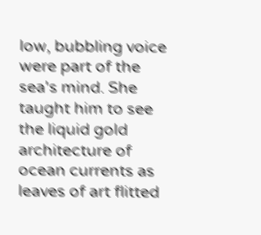low, bubbling voice were part of the sea's mind. She taught him to see the liquid gold architecture of ocean currents as leaves of art flitted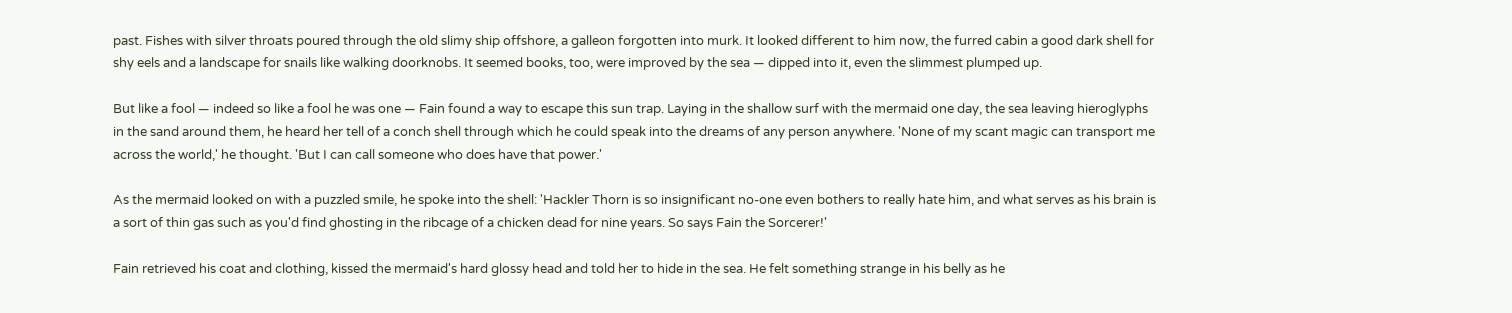past. Fishes with silver throats poured through the old slimy ship offshore, a galleon forgotten into murk. It looked different to him now, the furred cabin a good dark shell for shy eels and a landscape for snails like walking doorknobs. It seemed books, too, were improved by the sea — dipped into it, even the slimmest plumped up.

But like a fool — indeed so like a fool he was one — Fain found a way to escape this sun trap. Laying in the shallow surf with the mermaid one day, the sea leaving hieroglyphs in the sand around them, he heard her tell of a conch shell through which he could speak into the dreams of any person anywhere. 'None of my scant magic can transport me across the world,' he thought. 'But I can call someone who does have that power.'

As the mermaid looked on with a puzzled smile, he spoke into the shell: 'Hackler Thorn is so insignificant no-one even bothers to really hate him, and what serves as his brain is a sort of thin gas such as you'd find ghosting in the ribcage of a chicken dead for nine years. So says Fain the Sorcerer!'

Fain retrieved his coat and clothing, kissed the mermaid's hard glossy head and told her to hide in the sea. He felt something strange in his belly as he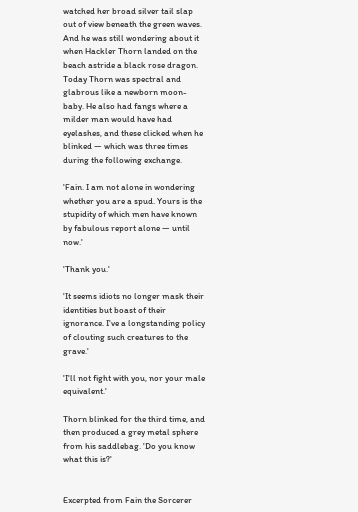watched her broad silver tail slap out of view beneath the green waves. And he was still wondering about it when Hackler Thorn landed on the beach astride a black rose dragon. Today Thorn was spectral and glabrous like a newborn moon-baby. He also had fangs where a milder man would have had eyelashes, and these clicked when he blinked — which was three times during the following exchange.

'Fain. I am not alone in wondering whether you are a spud. Yours is the stupidity of which men have known by fabulous report alone — until now.'

'Thank you.'

'It seems idiots no longer mask their identities but boast of their ignorance. I've a longstanding policy of clouting such creatures to the grave.'

'I'll not fight with you, nor your male equivalent.'

Thorn blinked for the third time, and then produced a grey metal sphere from his saddlebag. 'Do you know what this is?'


Excerpted from Fain the Sorcerer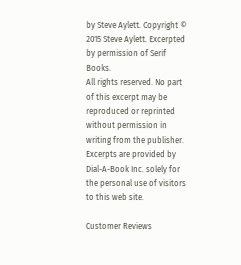by Steve Aylett. Copyright © 2015 Steve Aylett. Excerpted by permission of Serif Books.
All rights reserved. No part of this excerpt may be reproduced or reprinted without permission in writing from the publisher.
Excerpts are provided by Dial-A-Book Inc. solely for the personal use of visitors to this web site.

Customer Reviews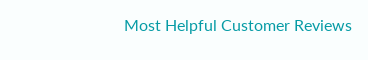Most Helpful Customer Reviews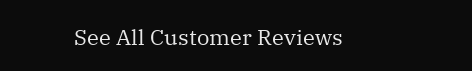See All Customer Reviews